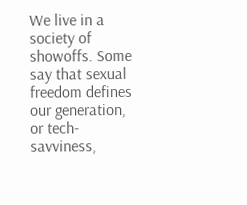We live in a society of showoffs. Some say that sexual freedom defines our generation, or tech-savviness,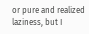or pure and realized laziness, but I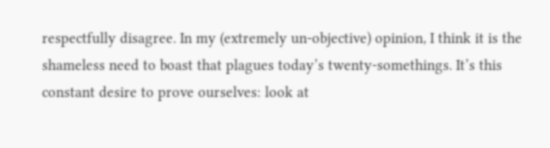respectfully disagree. In my (extremely un-objective) opinion, I think it is the shameless need to boast that plagues today’s twenty-somethings. It’s this constant desire to prove ourselves: look at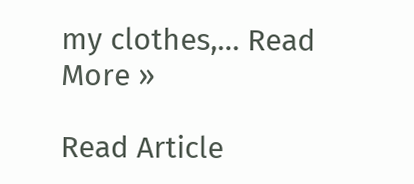my clothes,… Read More »

Read Article